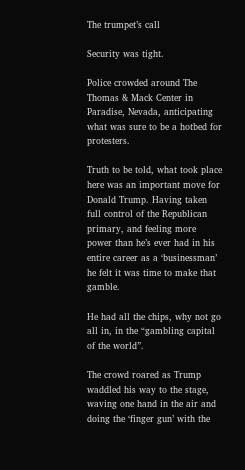The trumpet’s call

Security was tight.

Police crowded around The Thomas & Mack Center in Paradise, Nevada, anticipating what was sure to be a hotbed for protesters.

Truth to be told, what took place here was an important move for Donald Trump. Having taken full control of the Republican primary, and feeling more power than he’s ever had in his entire career as a ‘businessman’ he felt it was time to make that gamble.

He had all the chips, why not go all in, in the “gambling capital of the world”.

The crowd roared as Trump waddled his way to the stage, waving one hand in the air and doing the ‘finger gun’ with the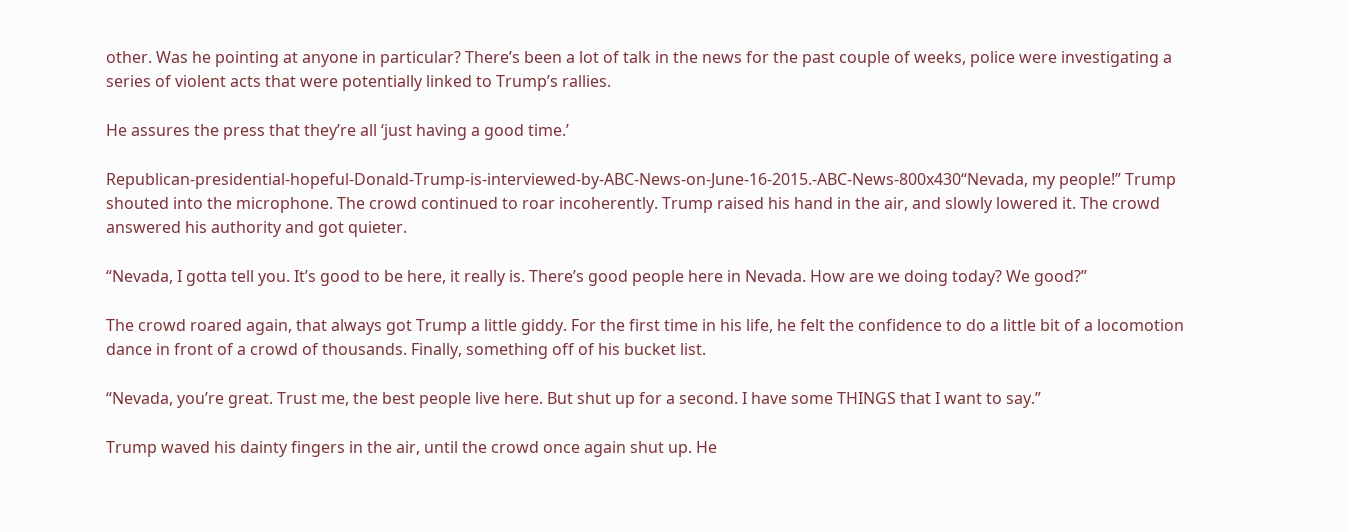other. Was he pointing at anyone in particular? There’s been a lot of talk in the news for the past couple of weeks, police were investigating a series of violent acts that were potentially linked to Trump’s rallies.

He assures the press that they’re all ‘just having a good time.’

Republican-presidential-hopeful-Donald-Trump-is-interviewed-by-ABC-News-on-June-16-2015.-ABC-News-800x430“Nevada, my people!” Trump shouted into the microphone. The crowd continued to roar incoherently. Trump raised his hand in the air, and slowly lowered it. The crowd answered his authority and got quieter.

“Nevada, I gotta tell you. It’s good to be here, it really is. There’s good people here in Nevada. How are we doing today? We good?”

The crowd roared again, that always got Trump a little giddy. For the first time in his life, he felt the confidence to do a little bit of a locomotion dance in front of a crowd of thousands. Finally, something off of his bucket list.

“Nevada, you’re great. Trust me, the best people live here. But shut up for a second. I have some THINGS that I want to say.”

Trump waved his dainty fingers in the air, until the crowd once again shut up. He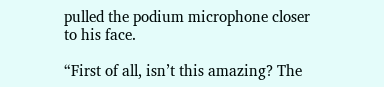pulled the podium microphone closer to his face.

“First of all, isn’t this amazing? The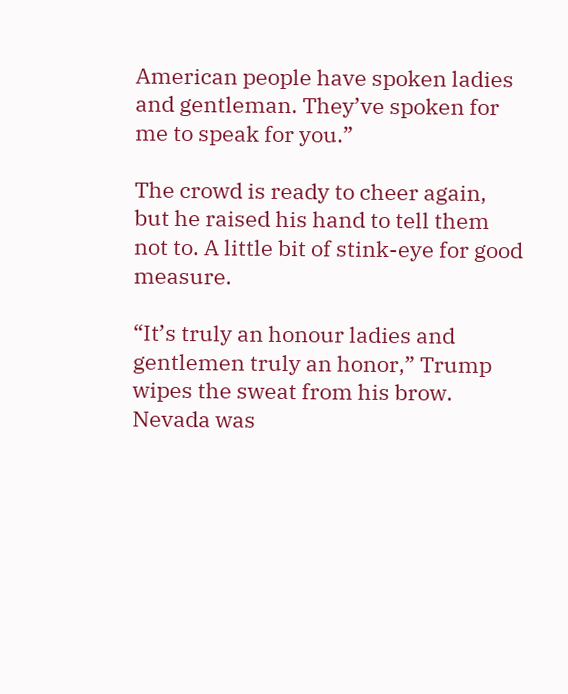American people have spoken ladies and gentleman. They’ve spoken for me to speak for you.”

The crowd is ready to cheer again, but he raised his hand to tell them not to. A little bit of stink-eye for good measure.

“It’s truly an honour ladies and gentlemen truly an honor,” Trump wipes the sweat from his brow. Nevada was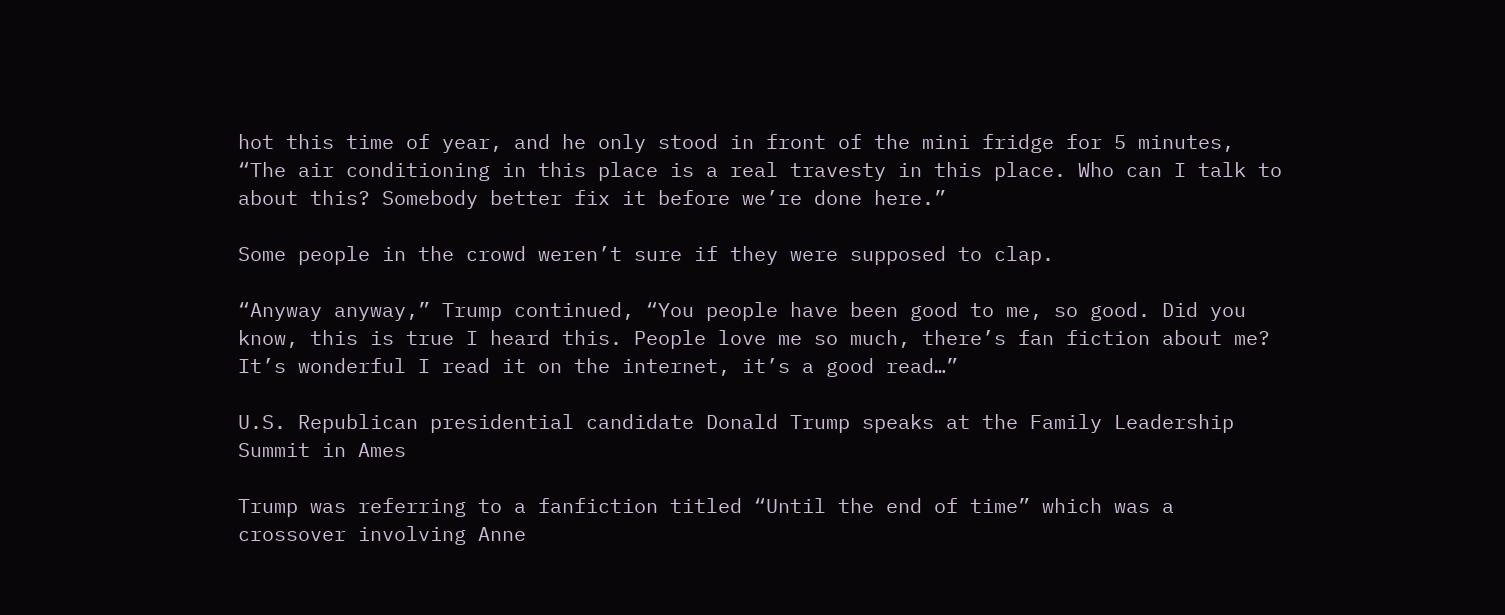hot this time of year, and he only stood in front of the mini fridge for 5 minutes, “The air conditioning in this place is a real travesty in this place. Who can I talk to about this? Somebody better fix it before we’re done here.”

Some people in the crowd weren’t sure if they were supposed to clap.

“Anyway anyway,” Trump continued, “You people have been good to me, so good. Did you know, this is true I heard this. People love me so much, there’s fan fiction about me? It’s wonderful I read it on the internet, it’s a good read…”

U.S. Republican presidential candidate Donald Trump speaks at the Family Leadership Summit in Ames

Trump was referring to a fanfiction titled “Until the end of time” which was a crossover involving Anne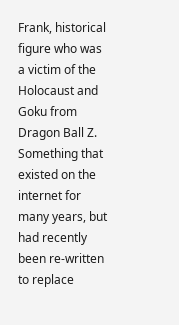Frank, historical figure who was a victim of the Holocaust and Goku from Dragon Ball Z. Something that existed on the internet for many years, but had recently been re-written to replace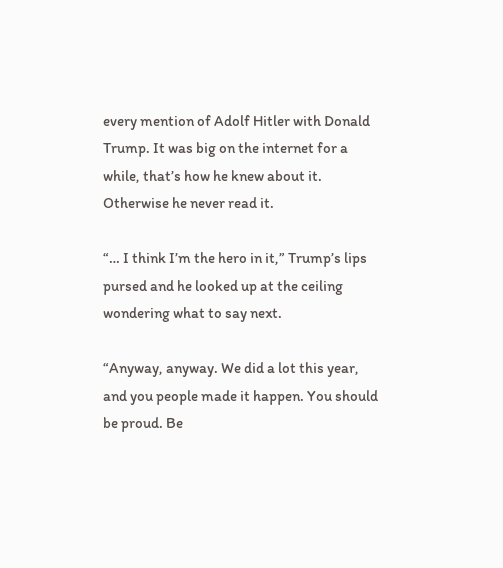every mention of Adolf Hitler with Donald Trump. It was big on the internet for a while, that’s how he knew about it. Otherwise he never read it.

“… I think I’m the hero in it,” Trump’s lips pursed and he looked up at the ceiling wondering what to say next.

“Anyway, anyway. We did a lot this year, and you people made it happen. You should be proud. Be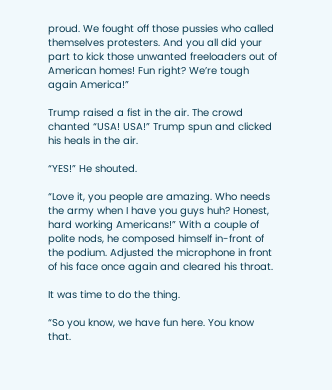proud. We fought off those pussies who called themselves protesters. And you all did your part to kick those unwanted freeloaders out of American homes! Fun right? We’re tough again America!”

Trump raised a fist in the air. The crowd chanted “USA! USA!” Trump spun and clicked his heals in the air.

“YES!” He shouted.

“Love it, you people are amazing. Who needs the army when I have you guys huh? Honest, hard working Americans!” With a couple of polite nods, he composed himself in-front of the podium. Adjusted the microphone in front of his face once again and cleared his throat.

It was time to do the thing.

“So you know, we have fun here. You know that.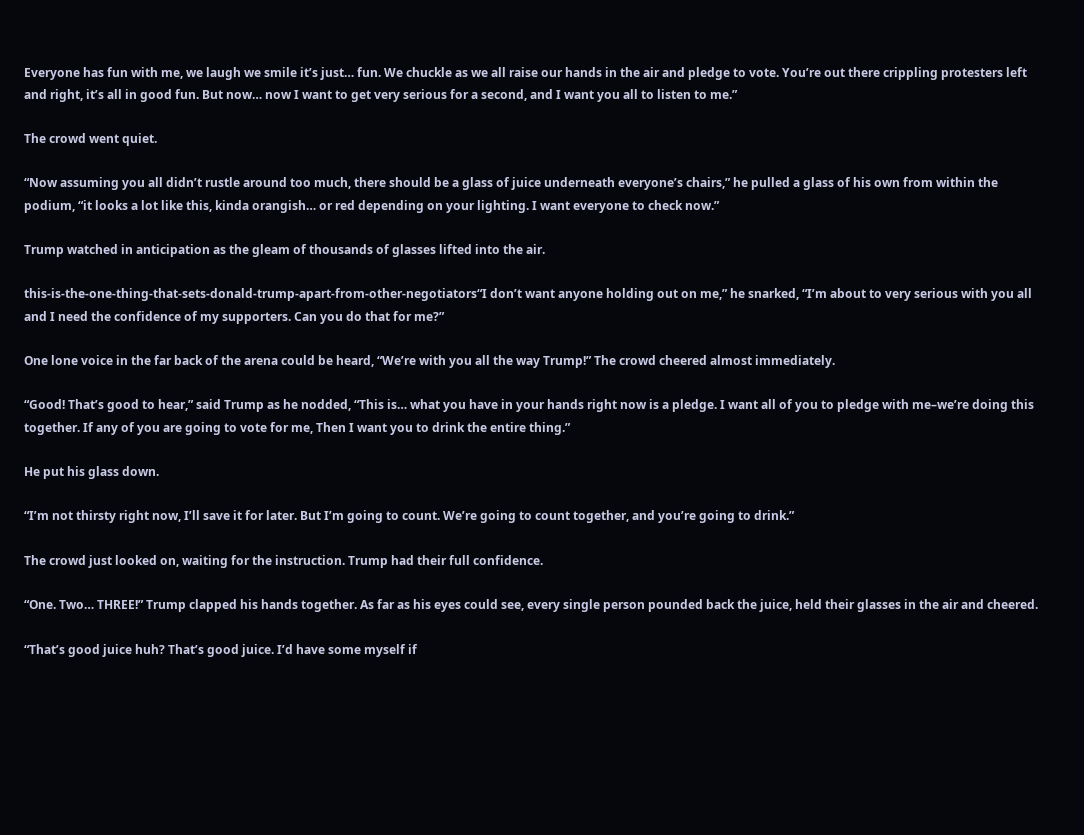Everyone has fun with me, we laugh we smile it’s just… fun. We chuckle as we all raise our hands in the air and pledge to vote. You’re out there crippling protesters left and right, it’s all in good fun. But now… now I want to get very serious for a second, and I want you all to listen to me.”

The crowd went quiet.

“Now assuming you all didn’t rustle around too much, there should be a glass of juice underneath everyone’s chairs,” he pulled a glass of his own from within the podium, “it looks a lot like this, kinda orangish… or red depending on your lighting. I want everyone to check now.”

Trump watched in anticipation as the gleam of thousands of glasses lifted into the air.

this-is-the-one-thing-that-sets-donald-trump-apart-from-other-negotiators“I don’t want anyone holding out on me,” he snarked, “I’m about to very serious with you all and I need the confidence of my supporters. Can you do that for me?”

One lone voice in the far back of the arena could be heard, “We’re with you all the way Trump!” The crowd cheered almost immediately.

“Good! That’s good to hear,” said Trump as he nodded, “This is… what you have in your hands right now is a pledge. I want all of you to pledge with me–we’re doing this together. If any of you are going to vote for me, Then I want you to drink the entire thing.”

He put his glass down.

“I’m not thirsty right now, I’ll save it for later. But I’m going to count. We’re going to count together, and you’re going to drink.”

The crowd just looked on, waiting for the instruction. Trump had their full confidence.

“One. Two… THREE!” Trump clapped his hands together. As far as his eyes could see, every single person pounded back the juice, held their glasses in the air and cheered.

“That’s good juice huh? That’s good juice. I’d have some myself if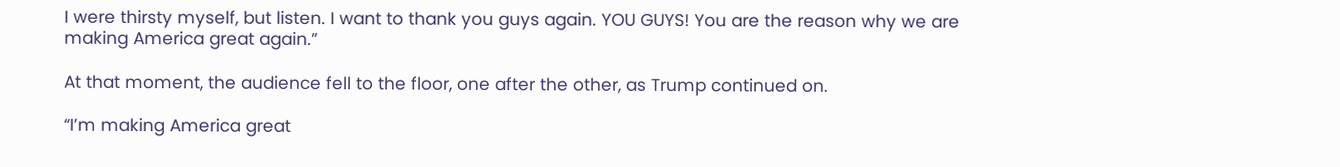I were thirsty myself, but listen. I want to thank you guys again. YOU GUYS! You are the reason why we are making America great again.”

At that moment, the audience fell to the floor, one after the other, as Trump continued on.

“I’m making America great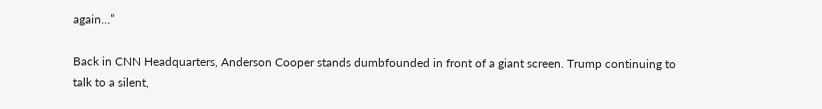again…”

Back in CNN Headquarters, Anderson Cooper stands dumbfounded in front of a giant screen. Trump continuing to talk to a silent,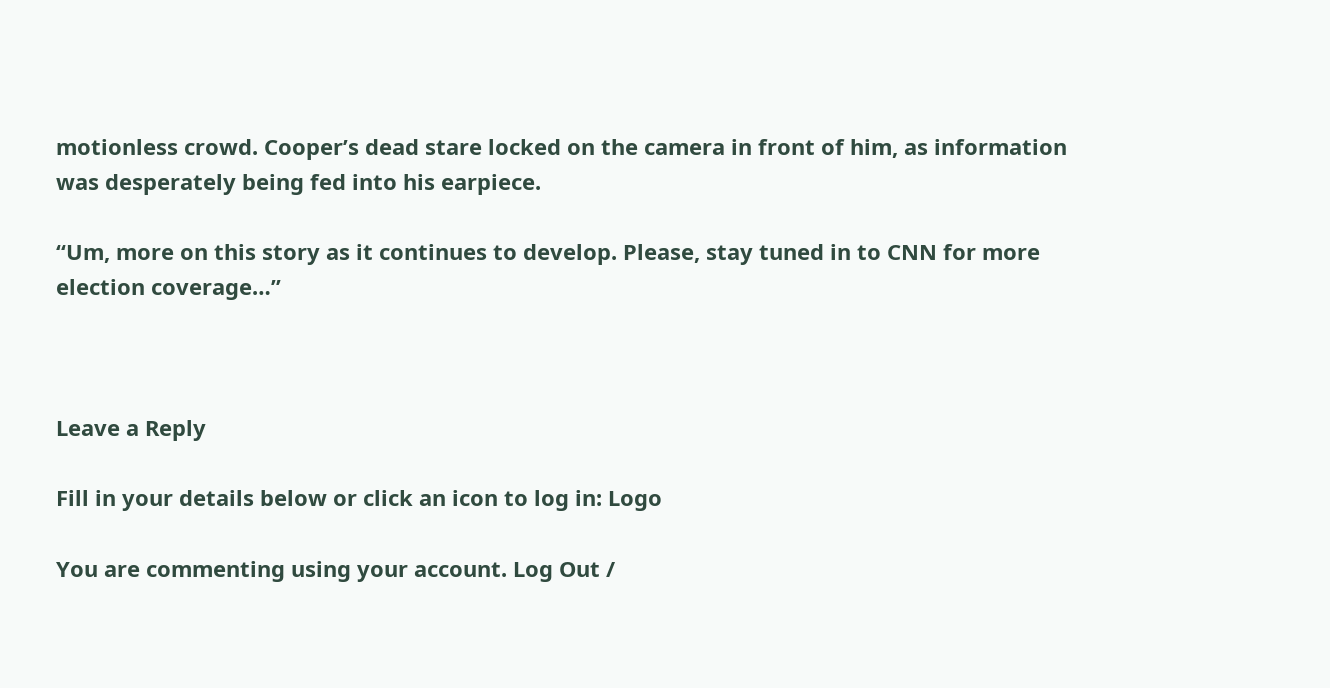motionless crowd. Cooper’s dead stare locked on the camera in front of him, as information was desperately being fed into his earpiece.

“Um, more on this story as it continues to develop. Please, stay tuned in to CNN for more election coverage…”



Leave a Reply

Fill in your details below or click an icon to log in: Logo

You are commenting using your account. Log Out /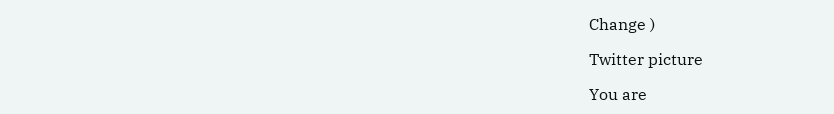Change )

Twitter picture

You are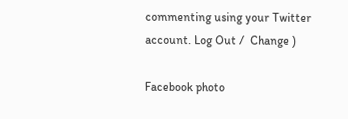commenting using your Twitter account. Log Out /  Change )

Facebook photo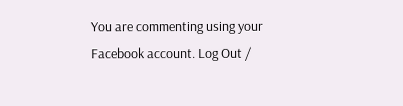You are commenting using your Facebook account. Log Out /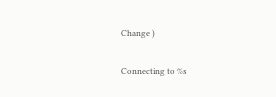Change )

Connecting to %s